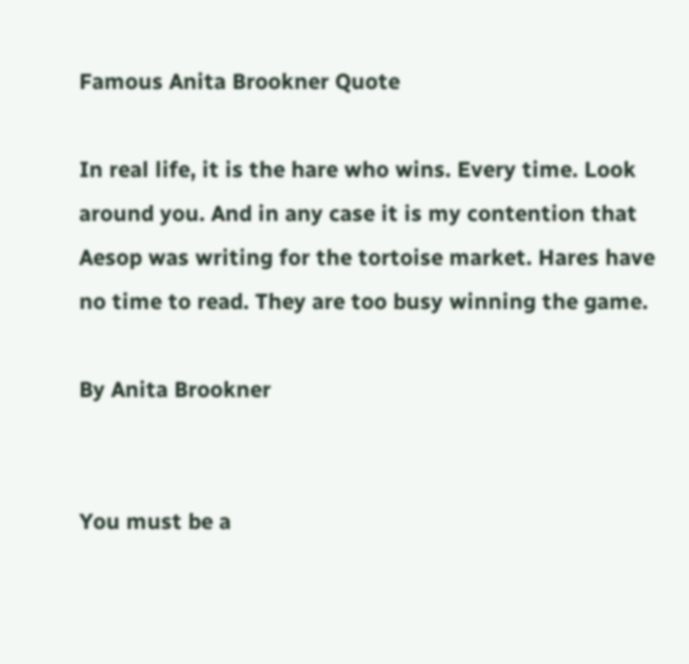Famous Anita Brookner Quote

In real life, it is the hare who wins. Every time. Look around you. And in any case it is my contention that Aesop was writing for the tortoise market. Hares have no time to read. They are too busy winning the game.

By Anita Brookner


You must be a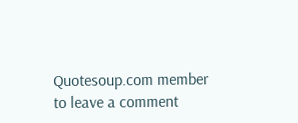Quotesoup.com member to leave a comment